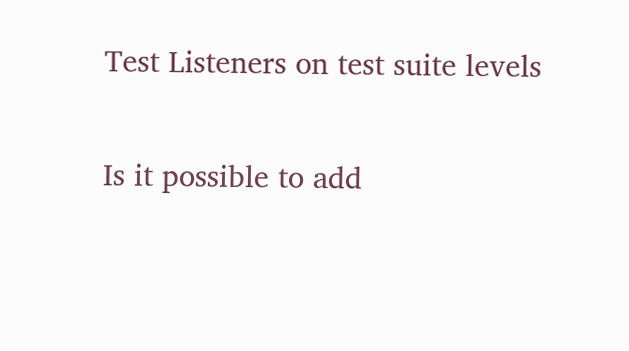Test Listeners on test suite levels

Is it possible to add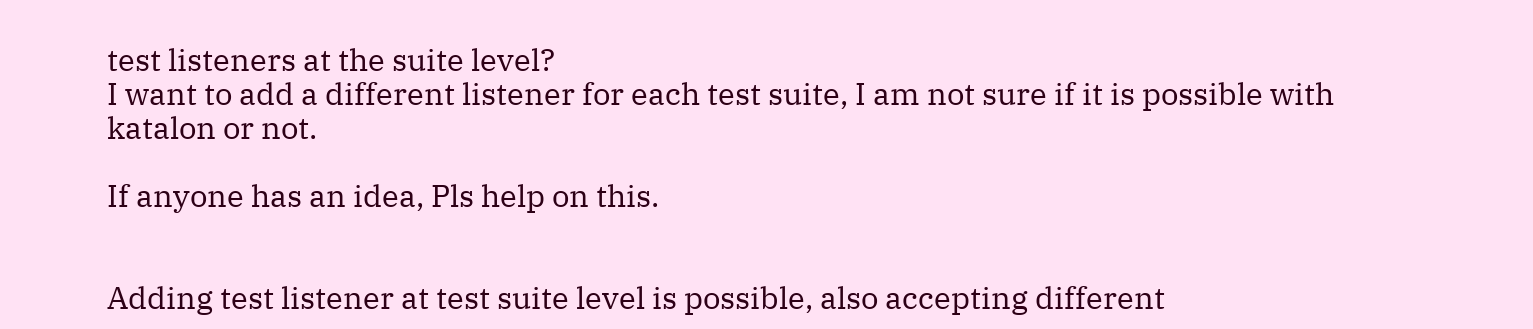test listeners at the suite level?
I want to add a different listener for each test suite, I am not sure if it is possible with katalon or not.

If anyone has an idea, Pls help on this.


Adding test listener at test suite level is possible, also accepting different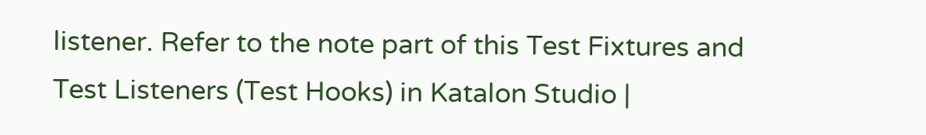listener. Refer to the note part of this Test Fixtures and Test Listeners (Test Hooks) in Katalon Studio |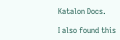Katalon Docs.

I also found this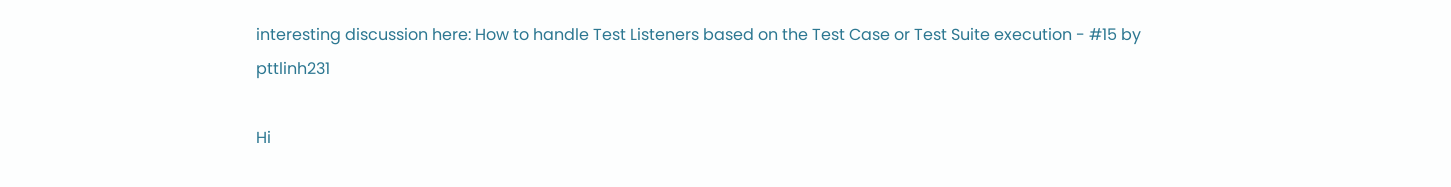interesting discussion here: How to handle Test Listeners based on the Test Case or Test Suite execution - #15 by pttlinh231

Hi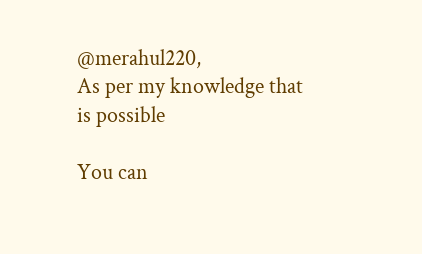@merahul220,
As per my knowledge that is possible

You can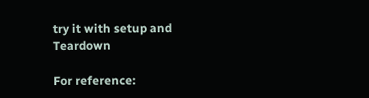try it with setup and Teardown

For reference: